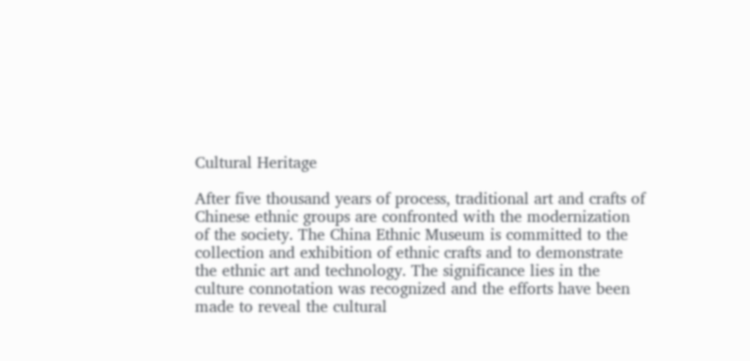Cultural Heritage

After five thousand years of process, traditional art and crafts of Chinese ethnic groups are confronted with the modernization of the society. The China Ethnic Museum is committed to the collection and exhibition of ethnic crafts and to demonstrate the ethnic art and technology. The significance lies in the culture connotation was recognized and the efforts have been made to reveal the cultural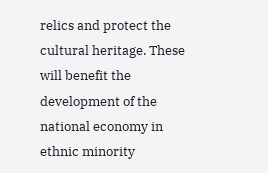relics and protect the cultural heritage. These will benefit the development of the national economy in ethnic minority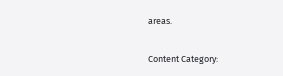areas.


Content Category: